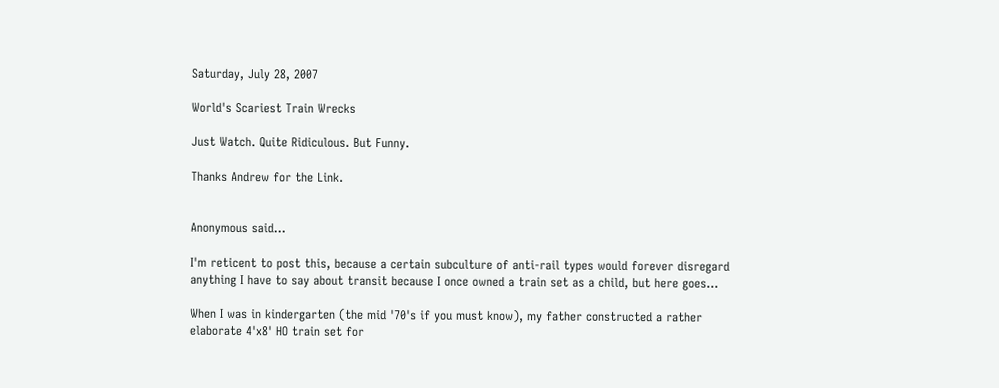Saturday, July 28, 2007

World's Scariest Train Wrecks

Just Watch. Quite Ridiculous. But Funny.

Thanks Andrew for the Link.


Anonymous said...

I'm reticent to post this, because a certain subculture of anti-rail types would forever disregard anything I have to say about transit because I once owned a train set as a child, but here goes...

When I was in kindergarten (the mid '70's if you must know), my father constructed a rather elaborate 4'x8' HO train set for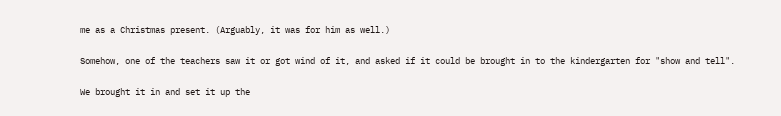me as a Christmas present. (Arguably, it was for him as well.)

Somehow, one of the teachers saw it or got wind of it, and asked if it could be brought in to the kindergarten for "show and tell".

We brought it in and set it up the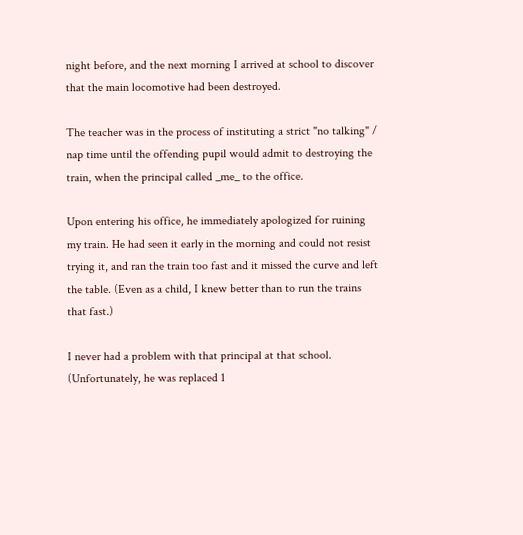night before, and the next morning I arrived at school to discover that the main locomotive had been destroyed.

The teacher was in the process of instituting a strict "no talking" / nap time until the offending pupil would admit to destroying the train, when the principal called _me_ to the office.

Upon entering his office, he immediately apologized for ruining my train. He had seen it early in the morning and could not resist trying it, and ran the train too fast and it missed the curve and left the table. (Even as a child, I knew better than to run the trains that fast.)

I never had a problem with that principal at that school. (Unfortunately, he was replaced 1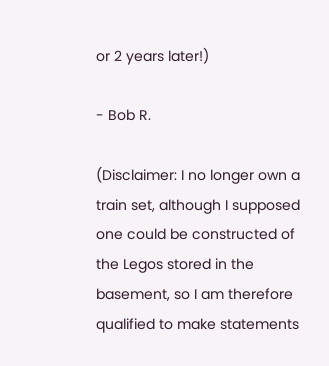or 2 years later!)

- Bob R.

(Disclaimer: I no longer own a train set, although I supposed one could be constructed of the Legos stored in the basement, so I am therefore qualified to make statements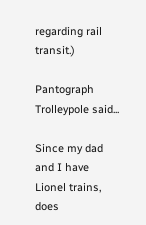regarding rail transit.)

Pantograph Trolleypole said...

Since my dad and I have Lionel trains, does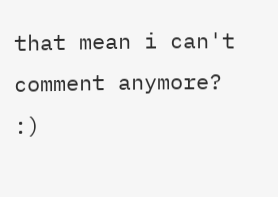that mean i can't comment anymore? :)